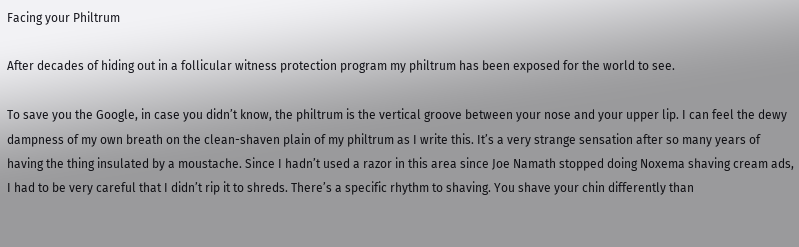Facing your Philtrum

After decades of hiding out in a follicular witness protection program my philtrum has been exposed for the world to see.

To save you the Google, in case you didn’t know, the philtrum is the vertical groove between your nose and your upper lip. I can feel the dewy dampness of my own breath on the clean-shaven plain of my philtrum as I write this. It’s a very strange sensation after so many years of having the thing insulated by a moustache. Since I hadn’t used a razor in this area since Joe Namath stopped doing Noxema shaving cream ads, I had to be very careful that I didn’t rip it to shreds. There’s a specific rhythm to shaving. You shave your chin differently than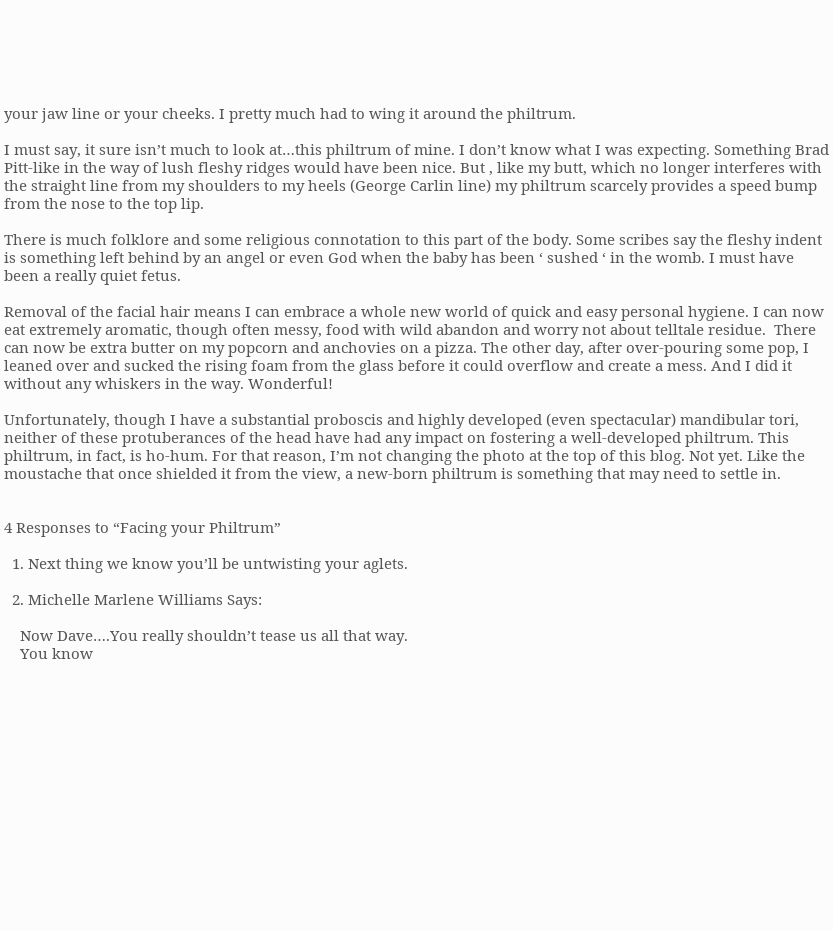your jaw line or your cheeks. I pretty much had to wing it around the philtrum.

I must say, it sure isn’t much to look at…this philtrum of mine. I don’t know what I was expecting. Something Brad Pitt-like in the way of lush fleshy ridges would have been nice. But , like my butt, which no longer interferes with the straight line from my shoulders to my heels (George Carlin line) my philtrum scarcely provides a speed bump from the nose to the top lip.

There is much folklore and some religious connotation to this part of the body. Some scribes say the fleshy indent is something left behind by an angel or even God when the baby has been ‘ sushed ‘ in the womb. I must have been a really quiet fetus.

Removal of the facial hair means I can embrace a whole new world of quick and easy personal hygiene. I can now eat extremely aromatic, though often messy, food with wild abandon and worry not about telltale residue.  There can now be extra butter on my popcorn and anchovies on a pizza. The other day, after over-pouring some pop, I leaned over and sucked the rising foam from the glass before it could overflow and create a mess. And I did it without any whiskers in the way. Wonderful!

Unfortunately, though I have a substantial proboscis and highly developed (even spectacular) mandibular tori, neither of these protuberances of the head have had any impact on fostering a well-developed philtrum. This philtrum, in fact, is ho-hum. For that reason, I’m not changing the photo at the top of this blog. Not yet. Like the moustache that once shielded it from the view, a new-born philtrum is something that may need to settle in.


4 Responses to “Facing your Philtrum”

  1. Next thing we know you’ll be untwisting your aglets.

  2. Michelle Marlene Williams Says:

    Now Dave….You really shouldn’t tease us all that way.
    You know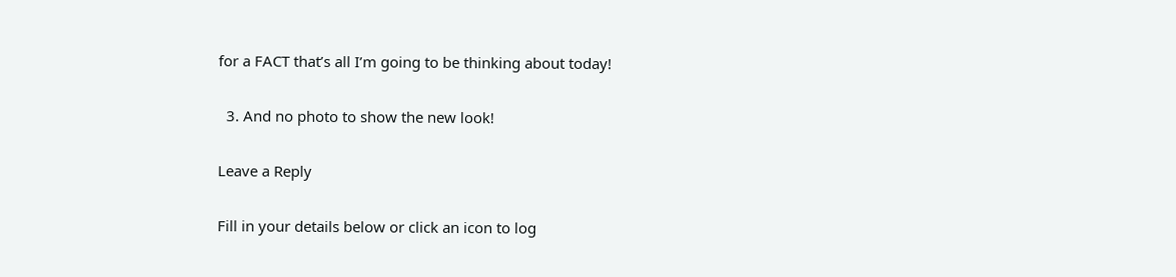for a FACT that’s all I’m going to be thinking about today!

  3. And no photo to show the new look!

Leave a Reply

Fill in your details below or click an icon to log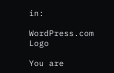in:

WordPress.com Logo

You are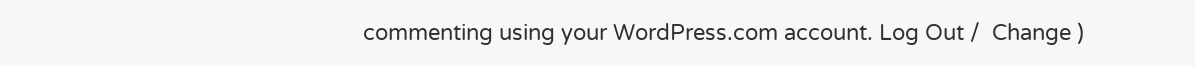commenting using your WordPress.com account. Log Out /  Change )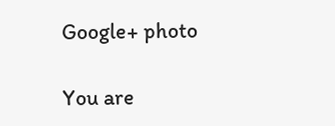Google+ photo

You are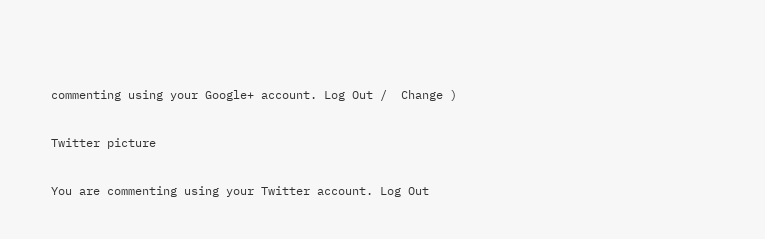commenting using your Google+ account. Log Out /  Change )

Twitter picture

You are commenting using your Twitter account. Log Out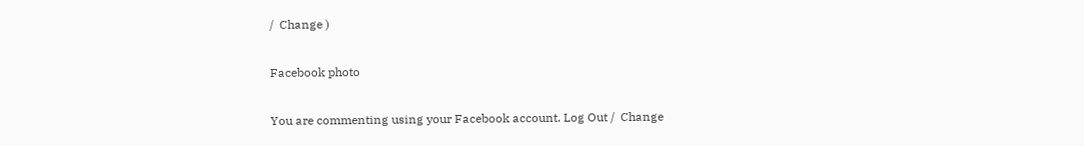/  Change )

Facebook photo

You are commenting using your Facebook account. Log Out /  Change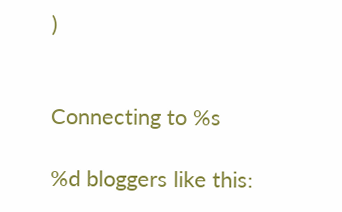)


Connecting to %s

%d bloggers like this: